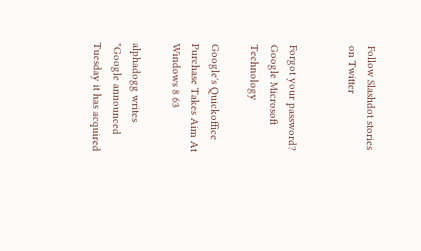Follow Slashdot stories on Twitter


Forgot your password?
Google Microsoft Technology

Google's Quickoffice Purchase Takes Aim At Windows 8 63

alphadogg writes "Google announced Tuesday it has acquired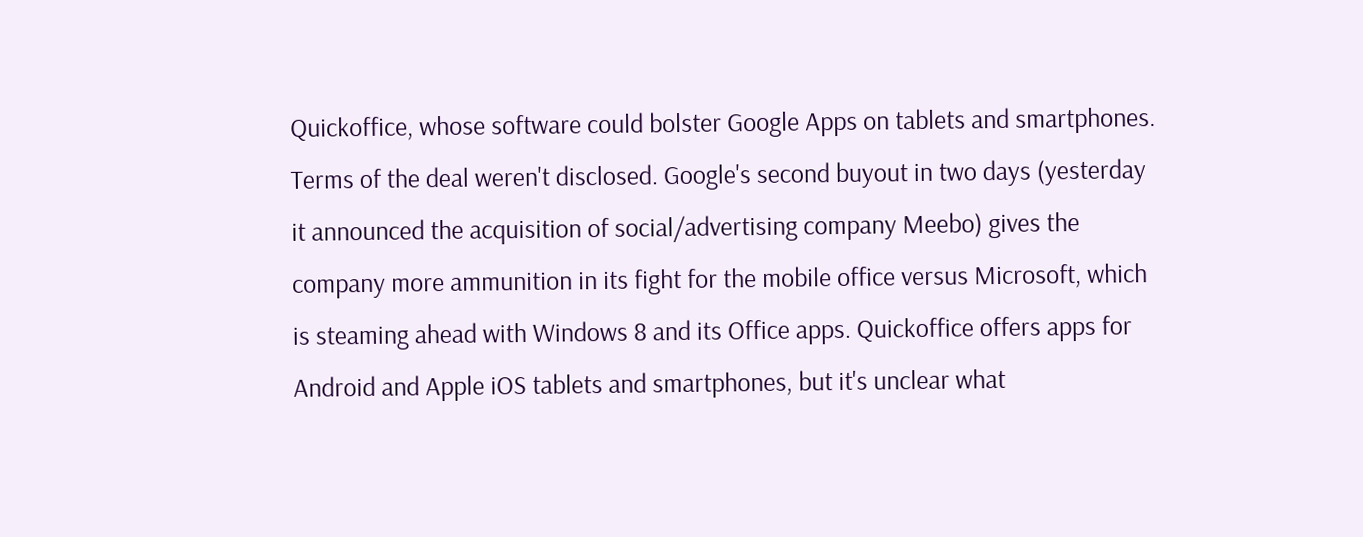Quickoffice, whose software could bolster Google Apps on tablets and smartphones. Terms of the deal weren't disclosed. Google's second buyout in two days (yesterday it announced the acquisition of social/advertising company Meebo) gives the company more ammunition in its fight for the mobile office versus Microsoft, which is steaming ahead with Windows 8 and its Office apps. Quickoffice offers apps for Android and Apple iOS tablets and smartphones, but it's unclear what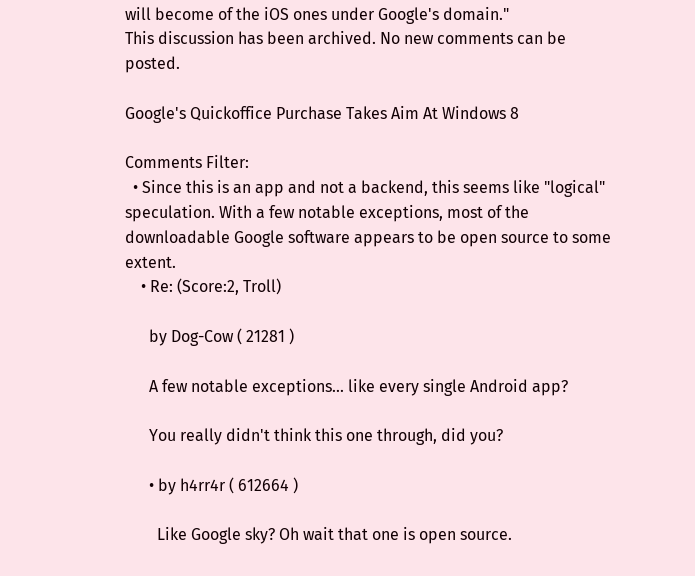will become of the iOS ones under Google's domain."
This discussion has been archived. No new comments can be posted.

Google's Quickoffice Purchase Takes Aim At Windows 8

Comments Filter:
  • Since this is an app and not a backend, this seems like "logical" speculation. With a few notable exceptions, most of the downloadable Google software appears to be open source to some extent.
    • Re: (Score:2, Troll)

      by Dog-Cow ( 21281 )

      A few notable exceptions... like every single Android app?

      You really didn't think this one through, did you?

      • by h4rr4r ( 612664 )

        Like Google sky? Oh wait that one is open source.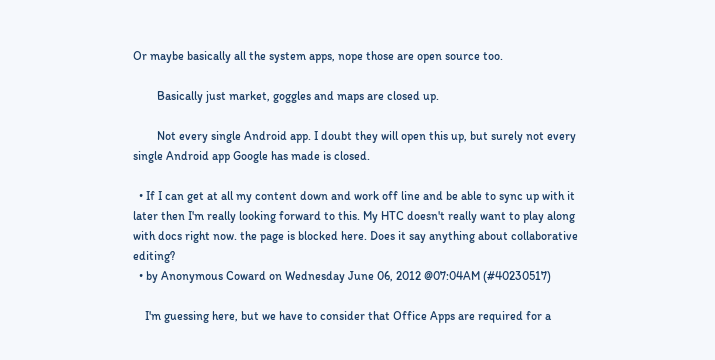Or maybe basically all the system apps, nope those are open source too.

        Basically just market, goggles and maps are closed up.

        Not every single Android app. I doubt they will open this up, but surely not every single Android app Google has made is closed.

  • If I can get at all my content down and work off line and be able to sync up with it later then I'm really looking forward to this. My HTC doesn't really want to play along with docs right now. the page is blocked here. Does it say anything about collaborative editing?
  • by Anonymous Coward on Wednesday June 06, 2012 @07:04AM (#40230517)

    I'm guessing here, but we have to consider that Office Apps are required for a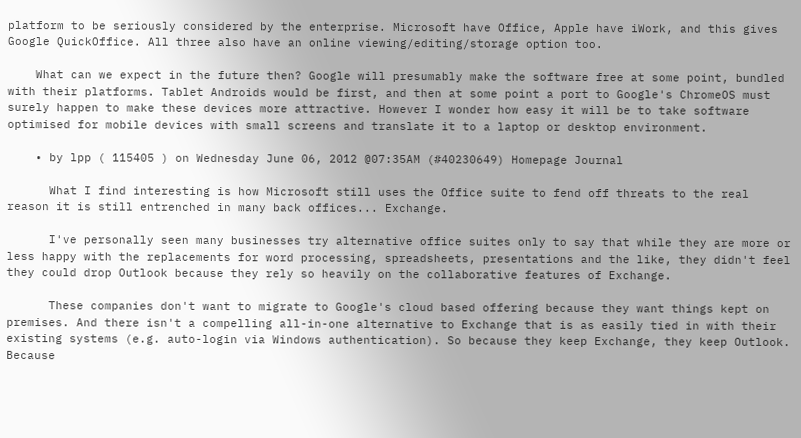platform to be seriously considered by the enterprise. Microsoft have Office, Apple have iWork, and this gives Google QuickOffice. All three also have an online viewing/editing/storage option too.

    What can we expect in the future then? Google will presumably make the software free at some point, bundled with their platforms. Tablet Androids would be first, and then at some point a port to Google's ChromeOS must surely happen to make these devices more attractive. However I wonder how easy it will be to take software optimised for mobile devices with small screens and translate it to a laptop or desktop environment.

    • by lpp ( 115405 ) on Wednesday June 06, 2012 @07:35AM (#40230649) Homepage Journal

      What I find interesting is how Microsoft still uses the Office suite to fend off threats to the real reason it is still entrenched in many back offices... Exchange.

      I've personally seen many businesses try alternative office suites only to say that while they are more or less happy with the replacements for word processing, spreadsheets, presentations and the like, they didn't feel they could drop Outlook because they rely so heavily on the collaborative features of Exchange.

      These companies don't want to migrate to Google's cloud based offering because they want things kept on premises. And there isn't a compelling all-in-one alternative to Exchange that is as easily tied in with their existing systems (e.g. auto-login via Windows authentication). So because they keep Exchange, they keep Outlook. Because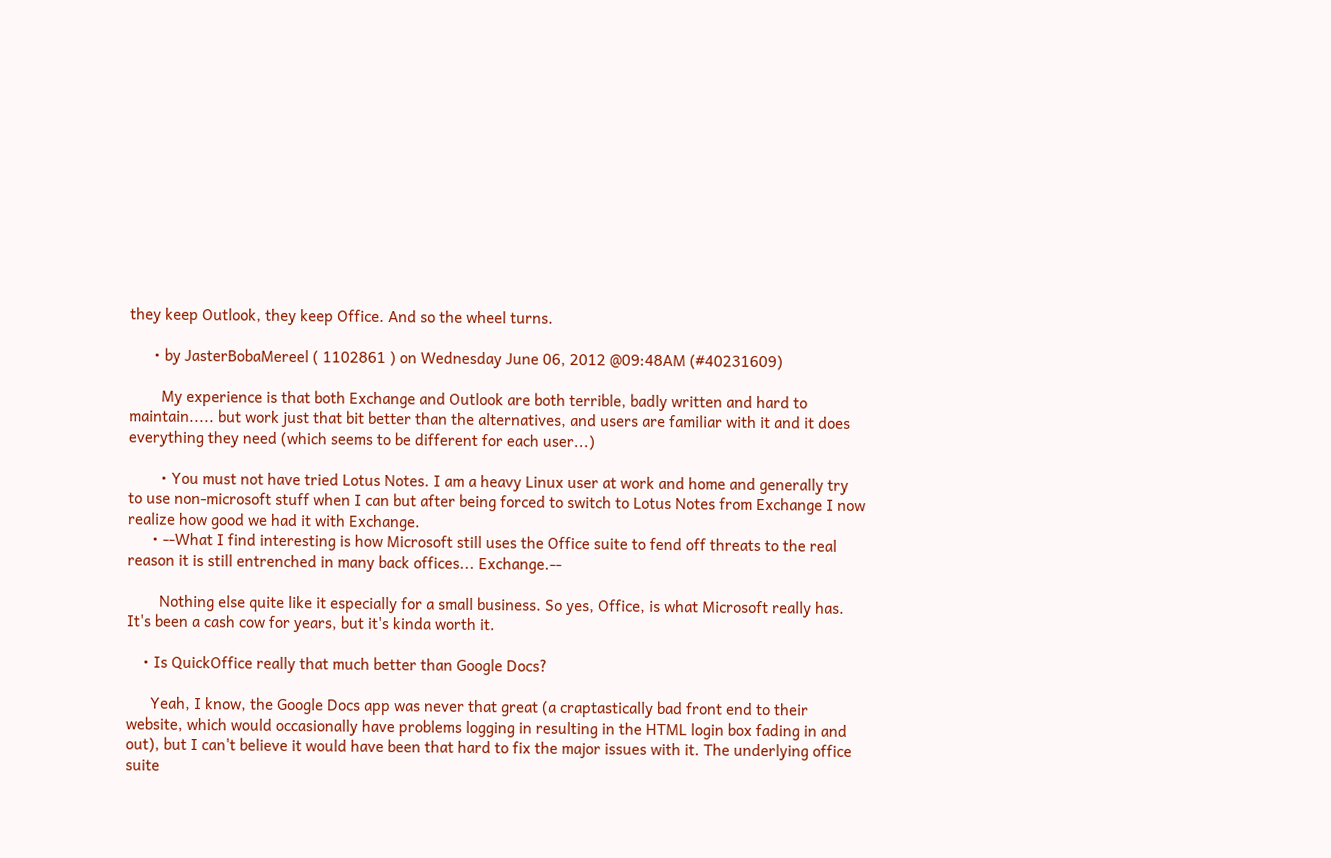they keep Outlook, they keep Office. And so the wheel turns.

      • by JasterBobaMereel ( 1102861 ) on Wednesday June 06, 2012 @09:48AM (#40231609)

        My experience is that both Exchange and Outlook are both terrible, badly written and hard to maintain..... but work just that bit better than the alternatives, and users are familiar with it and it does everything they need (which seems to be different for each user...)

        • You must not have tried Lotus Notes. I am a heavy Linux user at work and home and generally try to use non-microsoft stuff when I can but after being forced to switch to Lotus Notes from Exchange I now realize how good we had it with Exchange.
      • --What I find interesting is how Microsoft still uses the Office suite to fend off threats to the real reason it is still entrenched in many back offices... Exchange.--

        Nothing else quite like it especially for a small business. So yes, Office, is what Microsoft really has. It's been a cash cow for years, but it's kinda worth it.

    • Is QuickOffice really that much better than Google Docs?

      Yeah, I know, the Google Docs app was never that great (a craptastically bad front end to their website, which would occasionally have problems logging in resulting in the HTML login box fading in and out), but I can't believe it would have been that hard to fix the major issues with it. The underlying office suite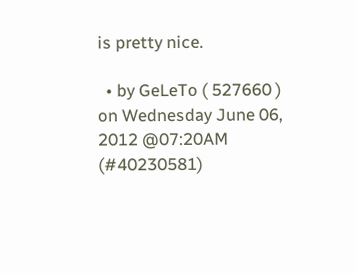is pretty nice.

  • by GeLeTo ( 527660 ) on Wednesday June 06, 2012 @07:20AM (#40230581)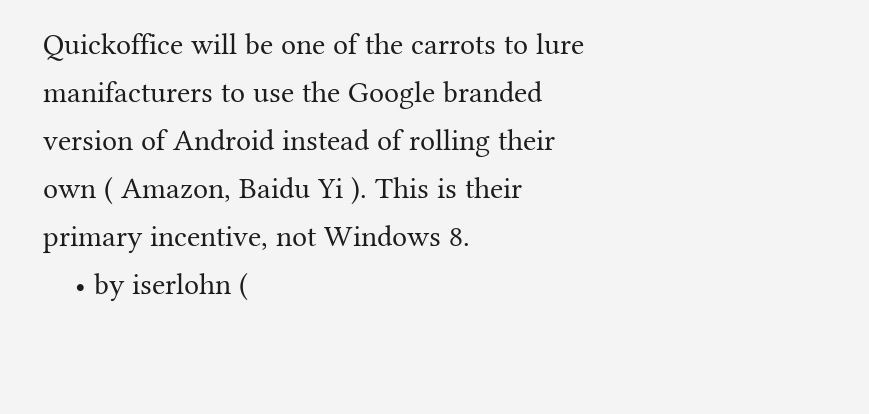Quickoffice will be one of the carrots to lure manifacturers to use the Google branded version of Android instead of rolling their own ( Amazon, Baidu Yi ). This is their primary incentive, not Windows 8.
    • by iserlohn (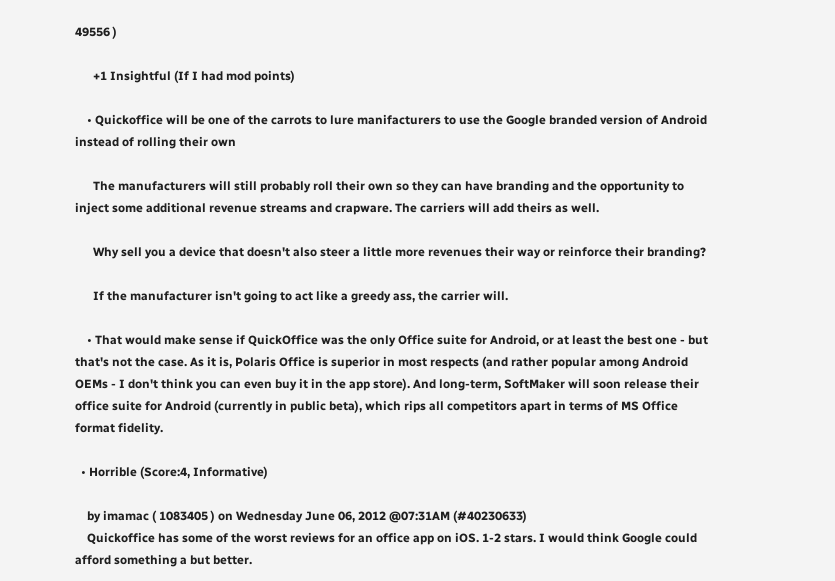49556 )

      +1 Insightful (If I had mod points)

    • Quickoffice will be one of the carrots to lure manifacturers to use the Google branded version of Android instead of rolling their own

      The manufacturers will still probably roll their own so they can have branding and the opportunity to inject some additional revenue streams and crapware. The carriers will add theirs as well.

      Why sell you a device that doesn't also steer a little more revenues their way or reinforce their branding?

      If the manufacturer isn't going to act like a greedy ass, the carrier will.

    • That would make sense if QuickOffice was the only Office suite for Android, or at least the best one - but that's not the case. As it is, Polaris Office is superior in most respects (and rather popular among Android OEMs - I don't think you can even buy it in the app store). And long-term, SoftMaker will soon release their office suite for Android (currently in public beta), which rips all competitors apart in terms of MS Office format fidelity.

  • Horrible (Score:4, Informative)

    by imamac ( 1083405 ) on Wednesday June 06, 2012 @07:31AM (#40230633)
    Quickoffice has some of the worst reviews for an office app on iOS. 1-2 stars. I would think Google could afford something a but better.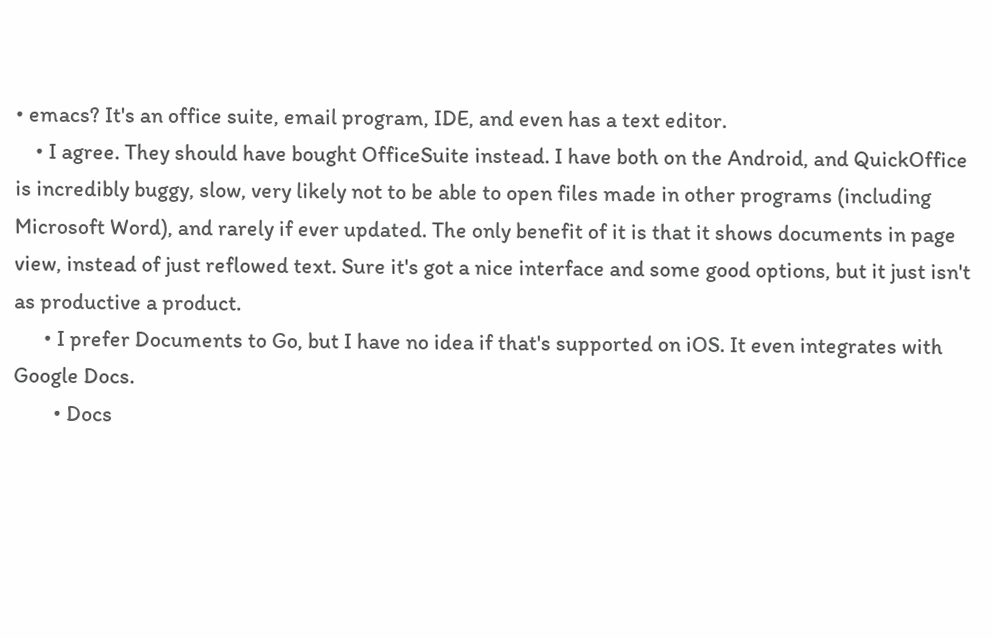• emacs? It's an office suite, email program, IDE, and even has a text editor.
    • I agree. They should have bought OfficeSuite instead. I have both on the Android, and QuickOffice is incredibly buggy, slow, very likely not to be able to open files made in other programs (including Microsoft Word), and rarely if ever updated. The only benefit of it is that it shows documents in page view, instead of just reflowed text. Sure it's got a nice interface and some good options, but it just isn't as productive a product.
      • I prefer Documents to Go, but I have no idea if that's supported on iOS. It even integrates with Google Docs.
        • Docs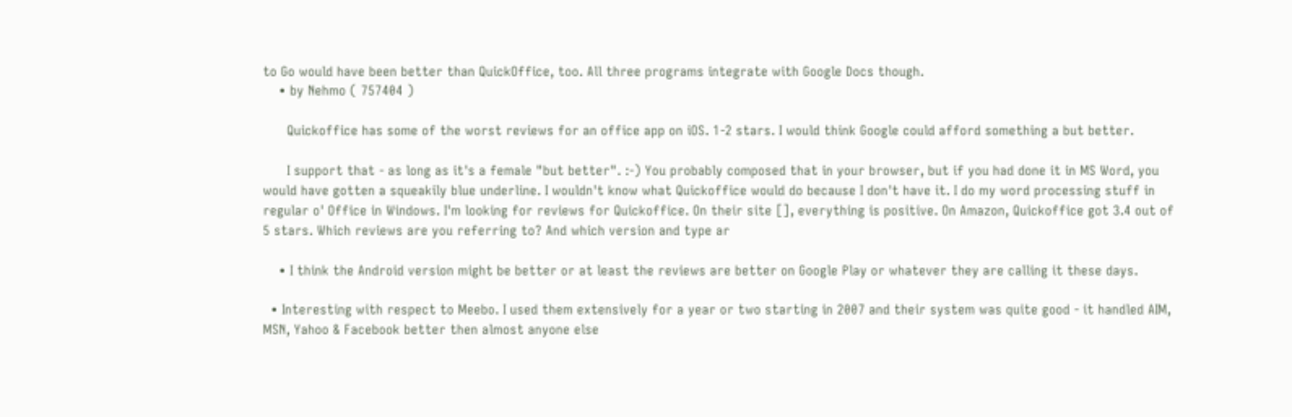to Go would have been better than QuickOffice, too. All three programs integrate with Google Docs though.
    • by Nehmo ( 757404 )

      Quickoffice has some of the worst reviews for an office app on iOS. 1-2 stars. I would think Google could afford something a but better.

      I support that - as long as it's a female "but better". :-) You probably composed that in your browser, but if you had done it in MS Word, you would have gotten a squeakily blue underline. I wouldn't know what Quickoffice would do because I don't have it. I do my word processing stuff in regular o' Office in Windows. I'm looking for reviews for Quickoffice. On their site [], everything is positive. On Amazon, Quickoffice got 3.4 out of 5 stars. Which reviews are you referring to? And which version and type ar

    • I think the Android version might be better or at least the reviews are better on Google Play or whatever they are calling it these days.

  • Interesting with respect to Meebo. I used them extensively for a year or two starting in 2007 and their system was quite good - it handled AIM, MSN, Yahoo & Facebook better then almost anyone else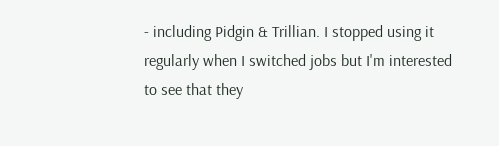- including Pidgin & Trillian. I stopped using it regularly when I switched jobs but I'm interested to see that they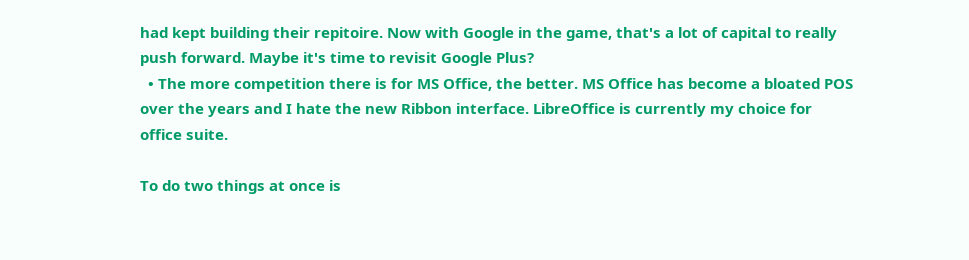had kept building their repitoire. Now with Google in the game, that's a lot of capital to really push forward. Maybe it's time to revisit Google Plus?
  • The more competition there is for MS Office, the better. MS Office has become a bloated POS over the years and I hate the new Ribbon interface. LibreOffice is currently my choice for office suite.

To do two things at once is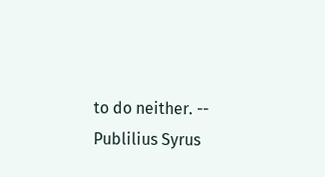to do neither. -- Publilius Syrus